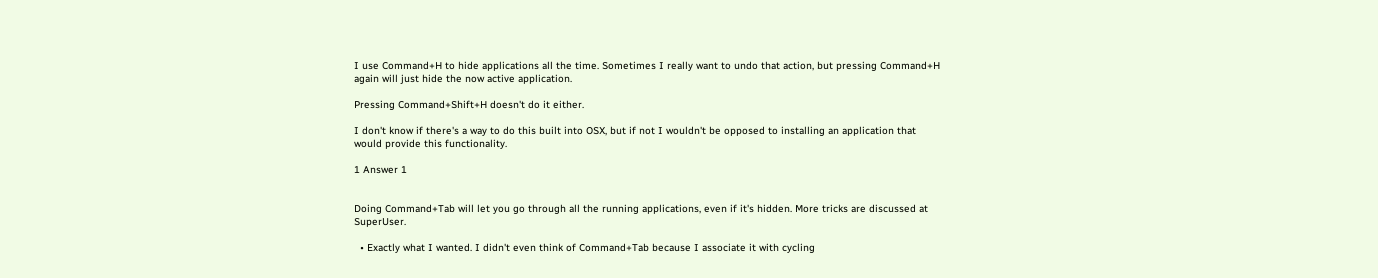I use Command+H to hide applications all the time. Sometimes I really want to undo that action, but pressing Command+H again will just hide the now active application.

Pressing Command+Shift+H doesn't do it either.

I don't know if there's a way to do this built into OSX, but if not I wouldn't be opposed to installing an application that would provide this functionality.

1 Answer 1


Doing Command+Tab will let you go through all the running applications, even if it's hidden. More tricks are discussed at SuperUser.

  • Exactly what I wanted. I didn't even think of Command+Tab because I associate it with cycling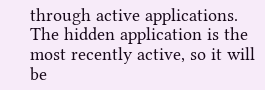through active applications. The hidden application is the most recently active, so it will be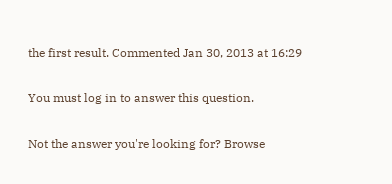the first result. Commented Jan 30, 2013 at 16:29

You must log in to answer this question.

Not the answer you're looking for? Browse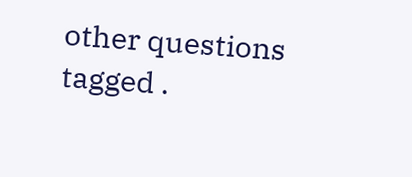other questions tagged .